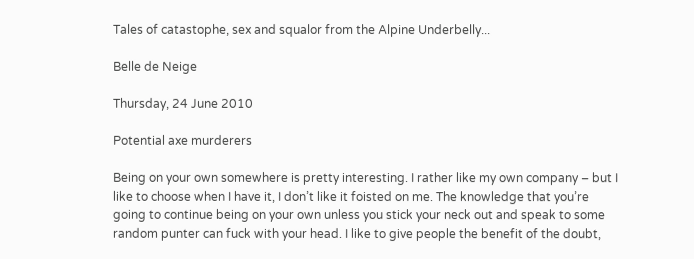Tales of catastophe, sex and squalor from the Alpine Underbelly...

Belle de Neige

Thursday, 24 June 2010

Potential axe murderers

Being on your own somewhere is pretty interesting. I rather like my own company – but I like to choose when I have it, I don’t like it foisted on me. The knowledge that you’re going to continue being on your own unless you stick your neck out and speak to some random punter can fuck with your head. I like to give people the benefit of the doubt,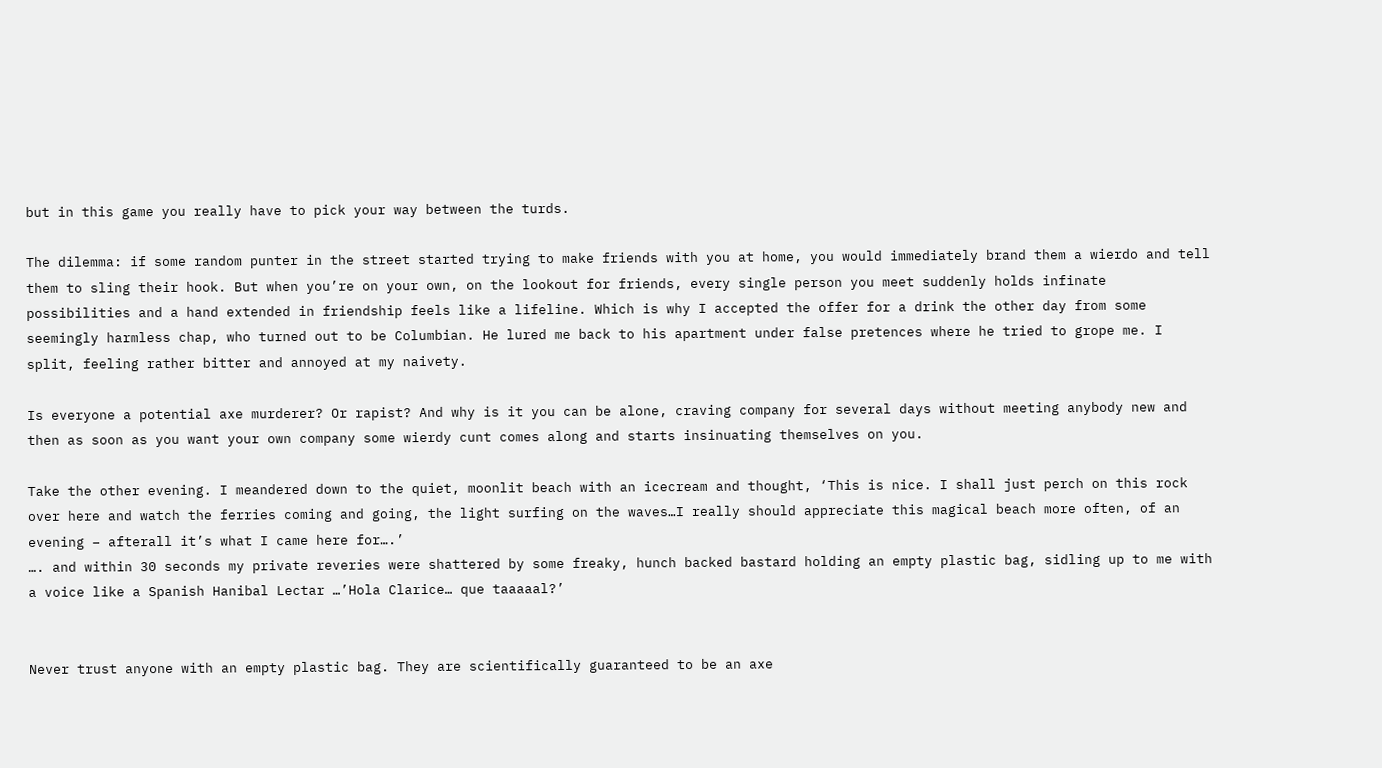but in this game you really have to pick your way between the turds.

The dilemma: if some random punter in the street started trying to make friends with you at home, you would immediately brand them a wierdo and tell them to sling their hook. But when you’re on your own, on the lookout for friends, every single person you meet suddenly holds infinate possibilities and a hand extended in friendship feels like a lifeline. Which is why I accepted the offer for a drink the other day from some seemingly harmless chap, who turned out to be Columbian. He lured me back to his apartment under false pretences where he tried to grope me. I split, feeling rather bitter and annoyed at my naivety.

Is everyone a potential axe murderer? Or rapist? And why is it you can be alone, craving company for several days without meeting anybody new and then as soon as you want your own company some wierdy cunt comes along and starts insinuating themselves on you.

Take the other evening. I meandered down to the quiet, moonlit beach with an icecream and thought, ‘This is nice. I shall just perch on this rock over here and watch the ferries coming and going, the light surfing on the waves…I really should appreciate this magical beach more often, of an evening – afterall it’s what I came here for….’
…. and within 30 seconds my private reveries were shattered by some freaky, hunch backed bastard holding an empty plastic bag, sidling up to me with a voice like a Spanish Hanibal Lectar …’Hola Clarice… que taaaaal?’


Never trust anyone with an empty plastic bag. They are scientifically guaranteed to be an axe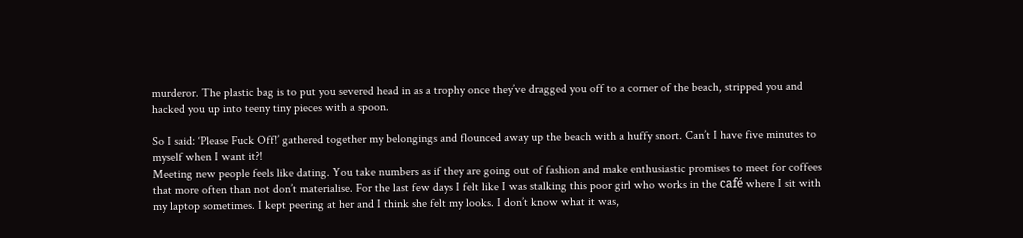murderor. The plastic bag is to put you severed head in as a trophy once they’ve dragged you off to a corner of the beach, stripped you and hacked you up into teeny tiny pieces with a spoon.

So I said: ‘Please Fuck Off!’ gathered together my belongings and flounced away up the beach with a huffy snort. Can’t I have five minutes to myself when I want it?!
Meeting new people feels like dating. You take numbers as if they are going out of fashion and make enthusiastic promises to meet for coffees that more often than not don’t materialise. For the last few days I felt like I was stalking this poor girl who works in the café where I sit with my laptop sometimes. I kept peering at her and I think she felt my looks. I don’t know what it was,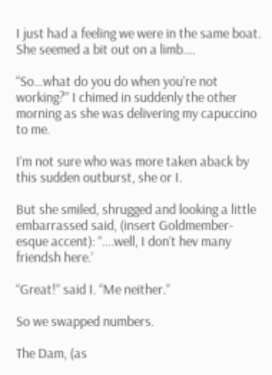I just had a feeling we were in the same boat. She seemed a bit out on a limb….

“So…what do you do when you’re not working?” I chimed in suddenly the other morning as she was delivering my capuccino to me.

I’m not sure who was more taken aback by this sudden outburst, she or I.

But she smiled, shrugged and looking a little embarrassed said, (insert Goldmember-esque accent): “….well, I don’t hev many friendsh here.’

“Great!” said I. “Me neither.”

So we swapped numbers.

The Dam, (as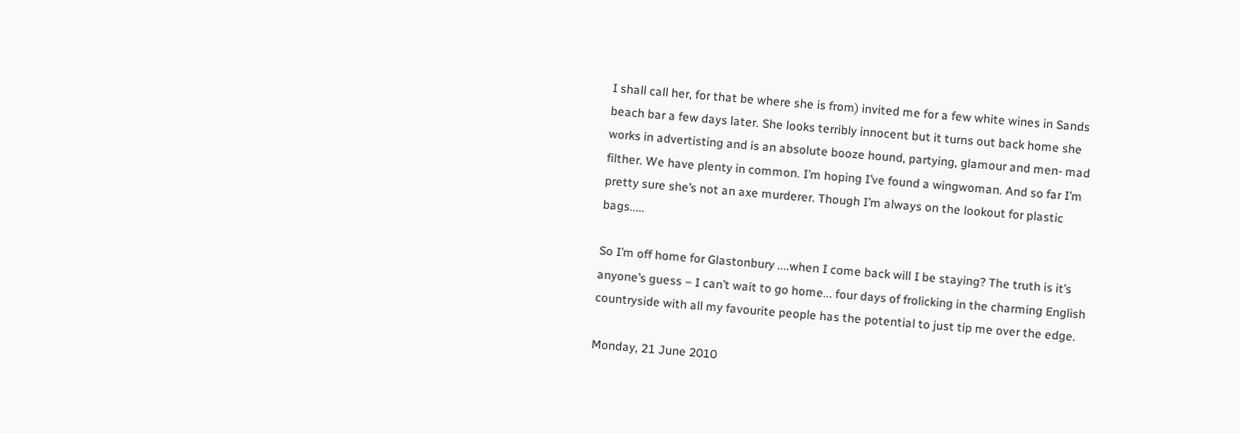I shall call her, for that be where she is from) invited me for a few white wines in Sands beach bar a few days later. She looks terribly innocent but it turns out back home she works in advertisting and is an absolute booze hound, partying, glamour and men- mad filther. We have plenty in common. I’m hoping I’ve found a wingwoman. And so far I’m pretty sure she’s not an axe murderer. Though I’m always on the lookout for plastic bags.....

So I’m off home for Glastonbury ....when I come back will I be staying? The truth is it’s anyone’s guess – I can’t wait to go home... four days of frolicking in the charming English countryside with all my favourite people has the potential to just tip me over the edge.

Monday, 21 June 2010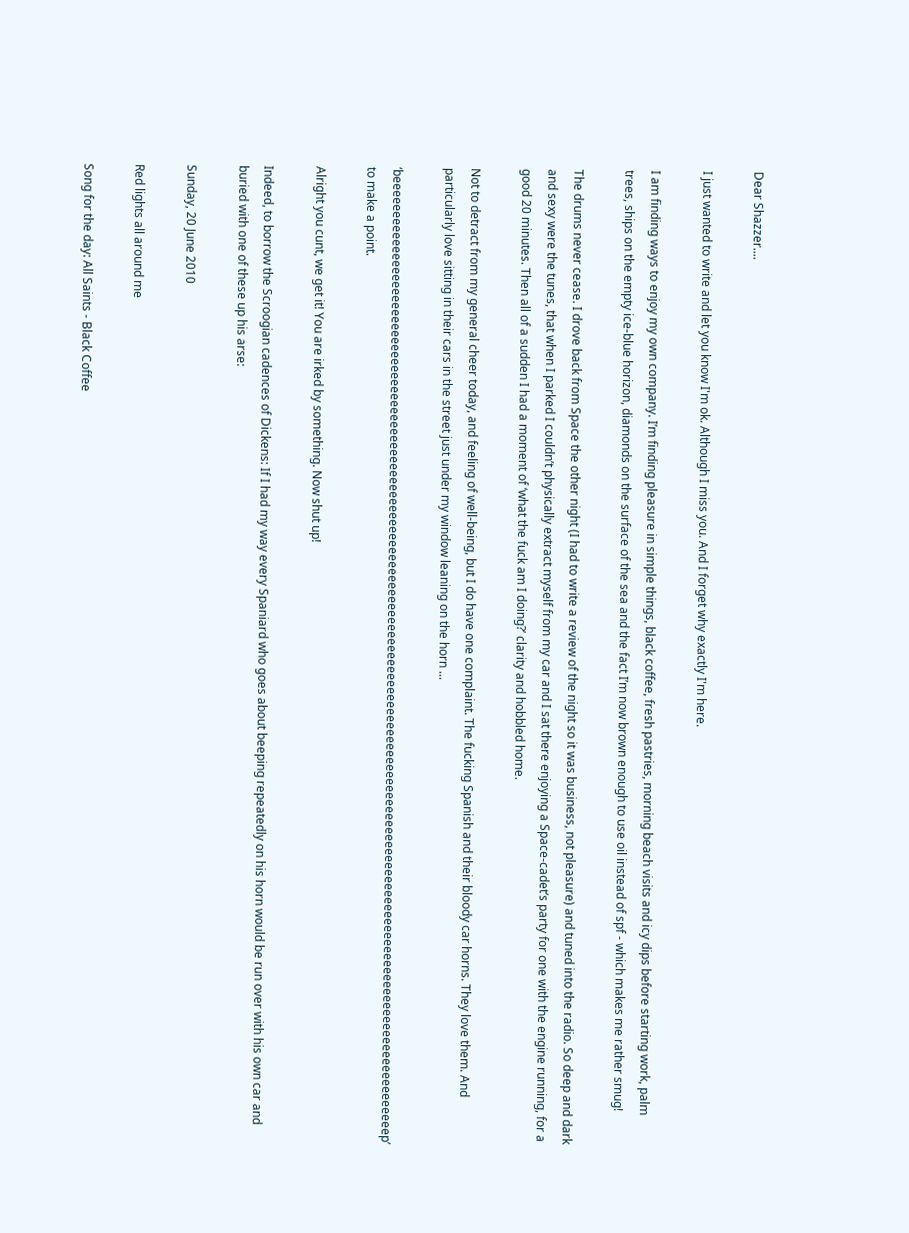Dear Shazzer....

I just wanted to write and let you know I'm ok. Although I miss you. And I forget why exactly I'm here.

I am finding ways to enjoy my own company. I’m finding pleasure in simple things, black coffee, fresh pastries, morning beach visits and icy dips before starting work, palm trees, ships on the empty ice-blue horizon, diamonds on the surface of the sea and the fact I’m now brown enough to use oil instead of spf - which makes me rather smug!

The drums never cease. I drove back from Space the other night (I had to write a review of the night so it was business, not pleasure) and tuned into the radio. So deep and dark and sexy were the tunes, that when I parked I couldn’t physically extract myself from my car and I sat there enjoying a Space-cadet’s party for one with the engine running, for a good 20 minutes. Then all of a sudden I had a moment of ‘what the fuck am I doing?’ clarity and hobbled home.

Not to detract from my general cheer today, and feeling of well-being, but I do have one complaint. The fucking Spanish and their bloody car horns. They love them. And particularly love sitting in their cars in the street just under my window leaning on the horn ...

‘beeeeeeeeeeeeeeeeeeeeeeeeeeeeeeeeeeeeeeeeeeeeeeeeeeeeeeeeeeeeeeeeeeeeeeeeeeeeeeeeeeeeeeeeeeeeeeeeeeeeeeeeeeeeeeeeeeeeeeeeeeeeeeeeeeeeeeeeep’ to make a point.

Alright you cunt, we get it! You are irked by something. Now shut up!

Indeed, to borrow the Scroogian cadences of Dickens: If I had my way every Spaniard who goes about beeping repeatedly on his horn would be run over with his own car and buried with one of these up his arse:

Sunday, 20 June 2010

Red lights all around me

Song for the day: All Saints - Black Coffee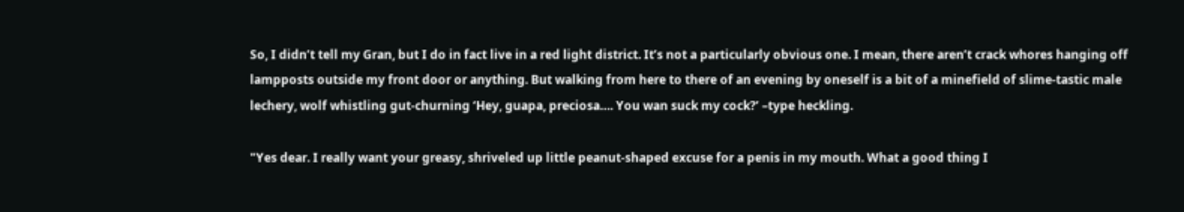So, I didn’t tell my Gran, but I do in fact live in a red light district. It’s not a particularly obvious one. I mean, there aren’t crack whores hanging off lampposts outside my front door or anything. But walking from here to there of an evening by oneself is a bit of a minefield of slime-tastic male lechery, wolf whistling gut-churning ‘Hey, guapa, preciosa…. You wan suck my cock?’ –type heckling.

"Yes dear. I really want your greasy, shriveled up little peanut-shaped excuse for a penis in my mouth. What a good thing I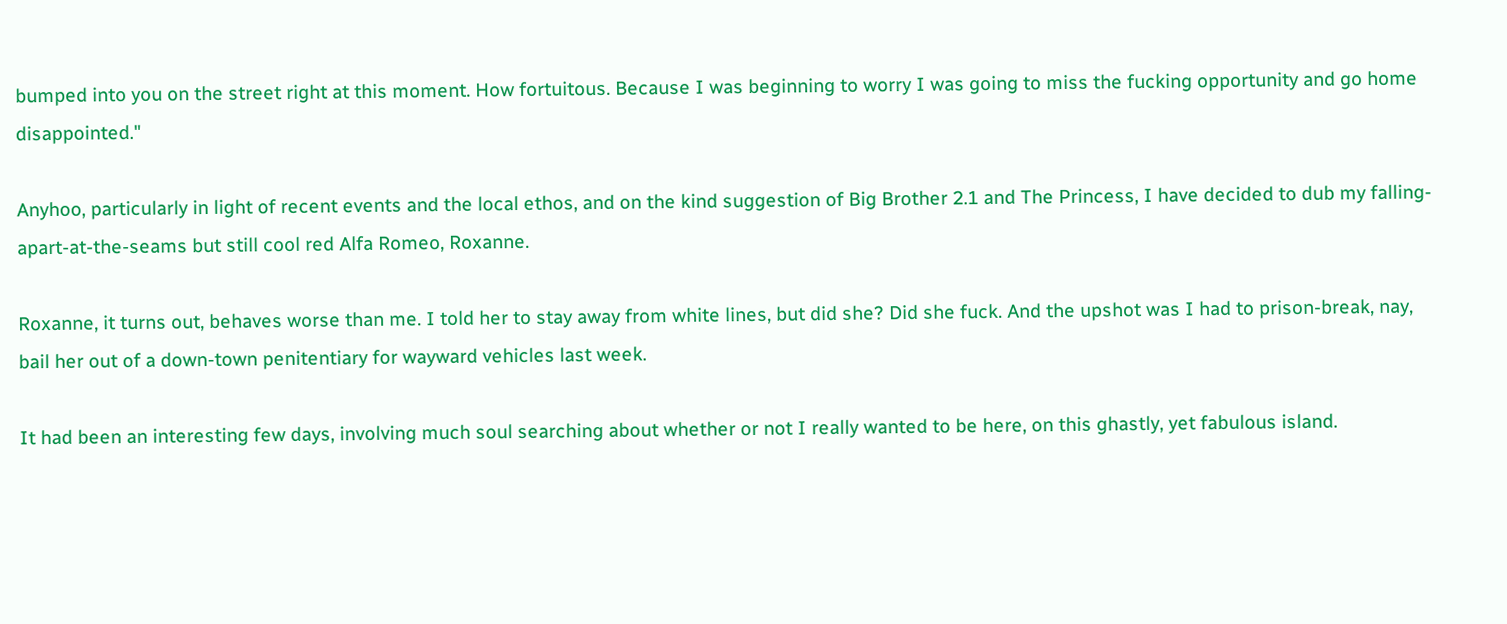bumped into you on the street right at this moment. How fortuitous. Because I was beginning to worry I was going to miss the fucking opportunity and go home disappointed."

Anyhoo, particularly in light of recent events and the local ethos, and on the kind suggestion of Big Brother 2.1 and The Princess, I have decided to dub my falling-apart-at-the-seams but still cool red Alfa Romeo, Roxanne.

Roxanne, it turns out, behaves worse than me. I told her to stay away from white lines, but did she? Did she fuck. And the upshot was I had to prison-break, nay, bail her out of a down-town penitentiary for wayward vehicles last week.

It had been an interesting few days, involving much soul searching about whether or not I really wanted to be here, on this ghastly, yet fabulous island.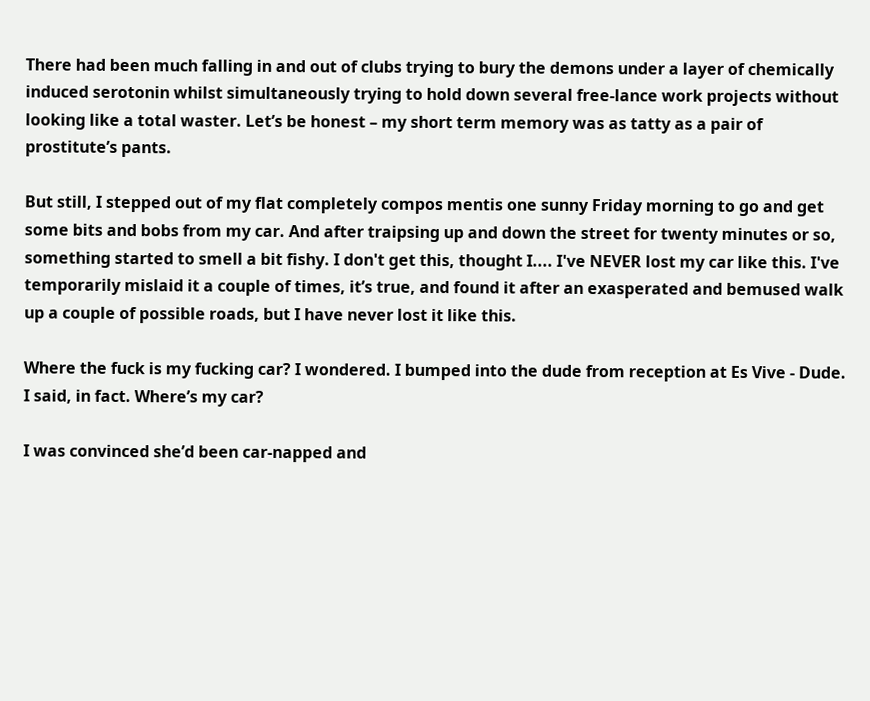There had been much falling in and out of clubs trying to bury the demons under a layer of chemically induced serotonin whilst simultaneously trying to hold down several free-lance work projects without looking like a total waster. Let’s be honest – my short term memory was as tatty as a pair of prostitute’s pants.

But still, I stepped out of my flat completely compos mentis one sunny Friday morning to go and get some bits and bobs from my car. And after traipsing up and down the street for twenty minutes or so, something started to smell a bit fishy. I don't get this, thought I.... I've NEVER lost my car like this. I've temporarily mislaid it a couple of times, it’s true, and found it after an exasperated and bemused walk up a couple of possible roads, but I have never lost it like this.

Where the fuck is my fucking car? I wondered. I bumped into the dude from reception at Es Vive - Dude. I said, in fact. Where’s my car?

I was convinced she’d been car-napped and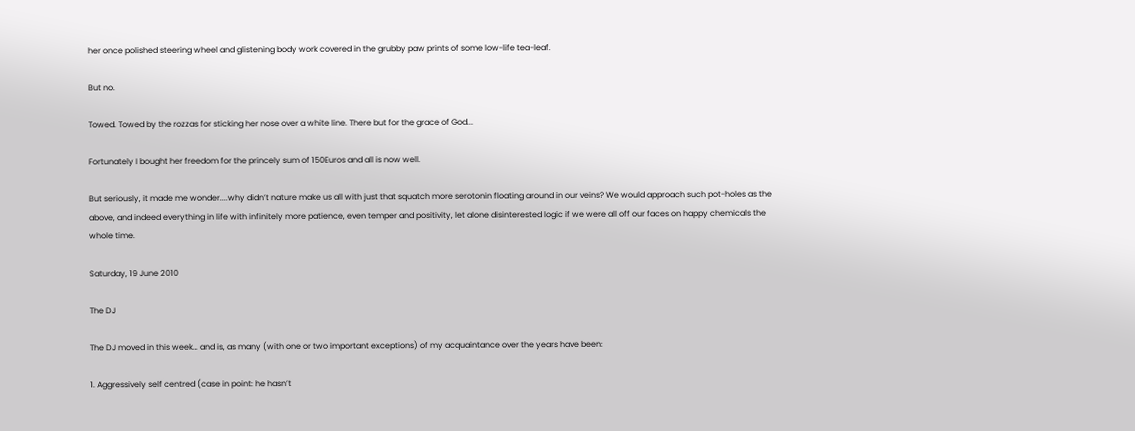her once polished steering wheel and glistening body work covered in the grubby paw prints of some low-life tea-leaf.

But no.

Towed. Towed by the rozzas for sticking her nose over a white line. There but for the grace of God...

Fortunately I bought her freedom for the princely sum of 150Euros and all is now well.

But seriously, it made me wonder....why didn’t nature make us all with just that squatch more serotonin floating around in our veins? We would approach such pot-holes as the above, and indeed everything in life with infinitely more patience, even temper and positivity, let alone disinterested logic if we were all off our faces on happy chemicals the whole time.

Saturday, 19 June 2010

The DJ

The DJ moved in this week… and is, as many (with one or two important exceptions) of my acquaintance over the years have been:

1. Aggressively self centred (case in point: he hasn’t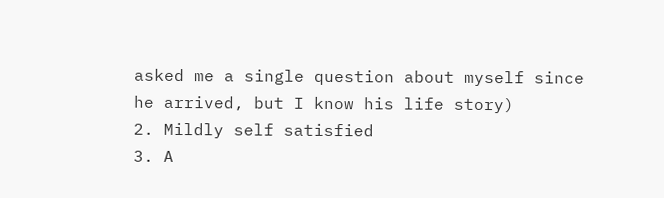asked me a single question about myself since he arrived, but I know his life story)
2. Mildly self satisfied
3. A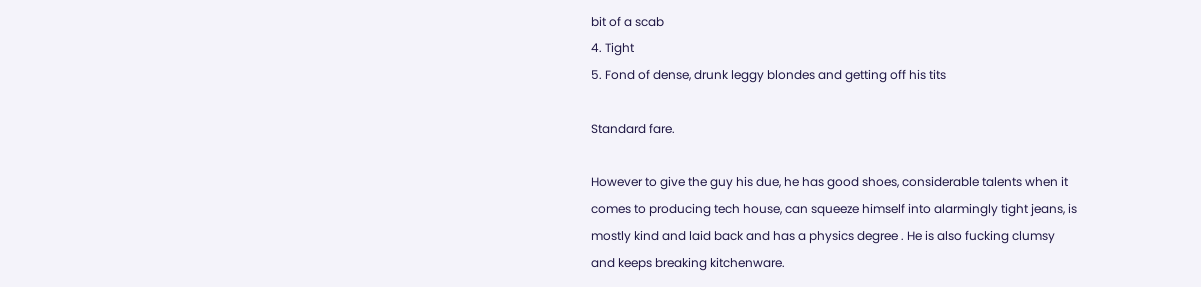bit of a scab
4. Tight
5. Fond of dense, drunk leggy blondes and getting off his tits

Standard fare.

However to give the guy his due, he has good shoes, considerable talents when it comes to producing tech house, can squeeze himself into alarmingly tight jeans, is mostly kind and laid back and has a physics degree . He is also fucking clumsy and keeps breaking kitchenware.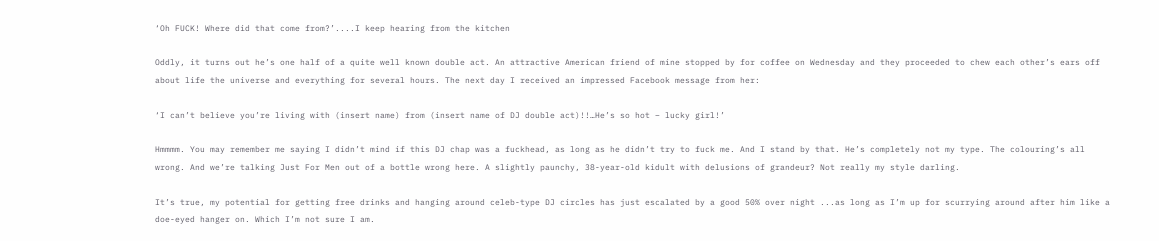‘Oh FUCK! Where did that come from?’....I keep hearing from the kitchen

Oddly, it turns out he’s one half of a quite well known double act. An attractive American friend of mine stopped by for coffee on Wednesday and they proceeded to chew each other’s ears off about life the universe and everything for several hours. The next day I received an impressed Facebook message from her:

‘I can’t believe you’re living with (insert name) from (insert name of DJ double act)!!…He’s so hot – lucky girl!’

Hmmmm. You may remember me saying I didn’t mind if this DJ chap was a fuckhead, as long as he didn’t try to fuck me. And I stand by that. He’s completely not my type. The colouring’s all wrong. And we’re talking Just For Men out of a bottle wrong here. A slightly paunchy, 38-year-old kidult with delusions of grandeur? Not really my style darling.

It’s true, my potential for getting free drinks and hanging around celeb-type DJ circles has just escalated by a good 50% over night ...as long as I’m up for scurrying around after him like a doe-eyed hanger on. Which I’m not sure I am.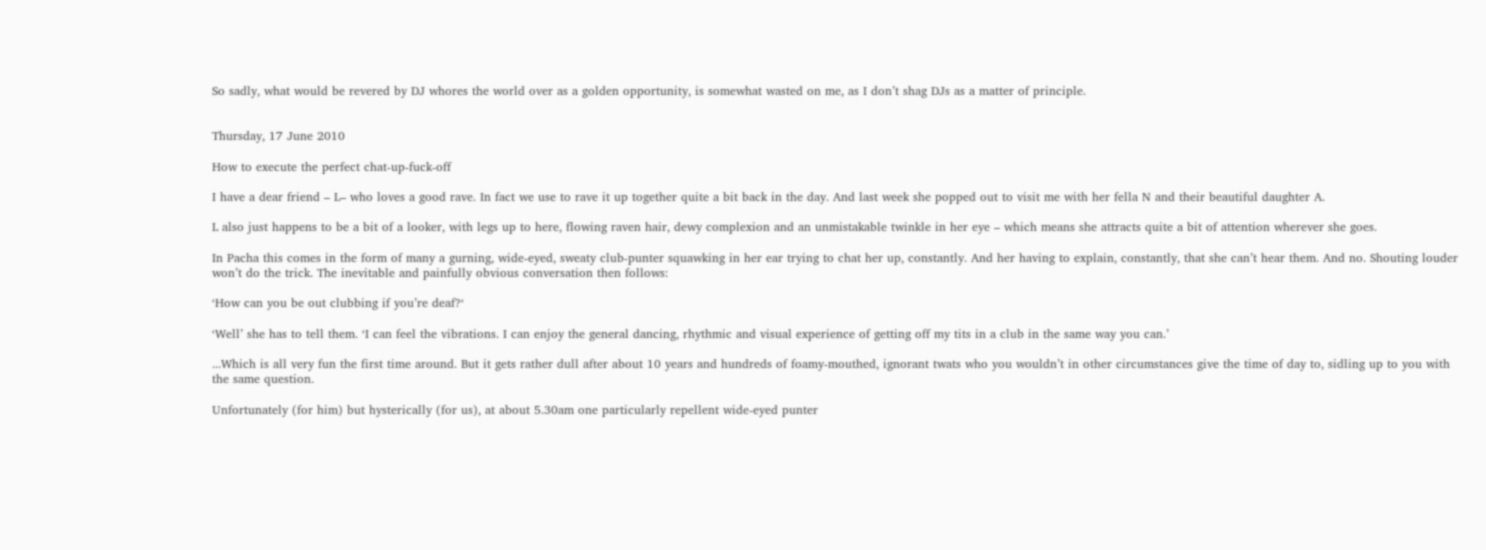So sadly, what would be revered by DJ whores the world over as a golden opportunity, is somewhat wasted on me, as I don’t shag DJs as a matter of principle.


Thursday, 17 June 2010

How to execute the perfect chat-up-fuck-off

I have a dear friend – L– who loves a good rave. In fact we use to rave it up together quite a bit back in the day. And last week she popped out to visit me with her fella N and their beautiful daughter A.

L also just happens to be a bit of a looker, with legs up to here, flowing raven hair, dewy complexion and an unmistakable twinkle in her eye – which means she attracts quite a bit of attention wherever she goes.

In Pacha this comes in the form of many a gurning, wide-eyed, sweaty club-punter squawking in her ear trying to chat her up, constantly. And her having to explain, constantly, that she can’t hear them. And no. Shouting louder won’t do the trick. The inevitable and painfully obvious conversation then follows:

‘How can you be out clubbing if you’re deaf?‘

‘Well’ she has to tell them. ‘I can feel the vibrations. I can enjoy the general dancing, rhythmic and visual experience of getting off my tits in a club in the same way you can.’

...Which is all very fun the first time around. But it gets rather dull after about 10 years and hundreds of foamy-mouthed, ignorant twats who you wouldn’t in other circumstances give the time of day to, sidling up to you with the same question.

Unfortunately (for him) but hysterically (for us), at about 5.30am one particularly repellent wide-eyed punter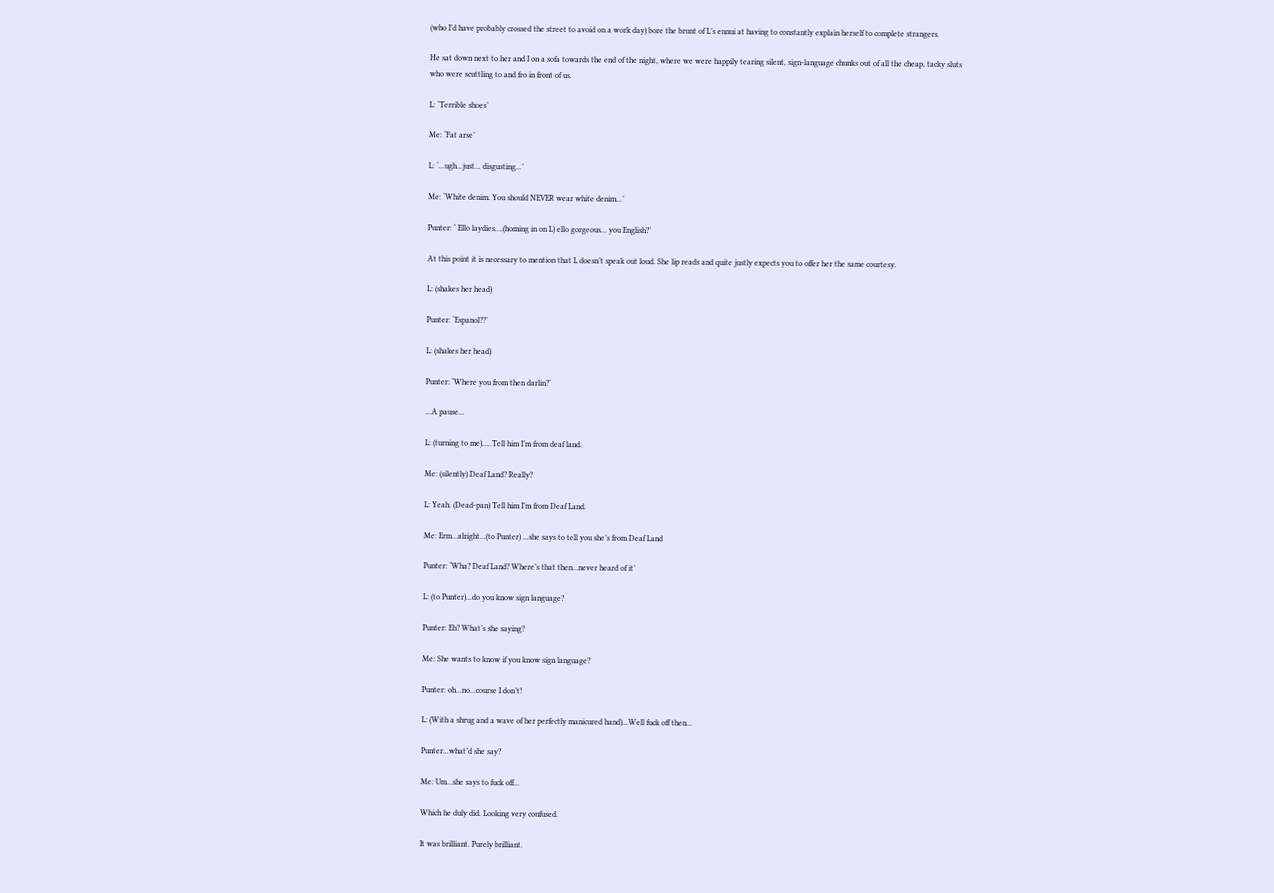(who I’d have probably crossed the street to avoid on a work day) bore the brunt of L’s ennui at having to constantly explain herself to complete strangers.

He sat down next to her and I on a sofa towards the end of the night, where we were happily tearing silent, sign-language chunks out of all the cheap, tacky sluts who were scuttling to and fro in front of us.

L: ‘Terrible shoes’

Me: ‘Fat arse’

L: ‘...ugh...just... disgusting...’

Me: ‘White denim. You should NEVER wear white denim...’

Punter: ‘ Ello laydies….(homing in on L) ello gorgeous… you English?’

At this point it is necessary to mention that L doesn’t speak out loud. She lip reads and quite justly expects you to offer her the same courtesy.

L: (shakes her head)

Punter: ‘Espanol??’

L: (shakes her head)

Punter: ‘Where you from then darlin?’

...A pause...

L: (turning to me)…..Tell him I’m from deaf land.

Me: (silently) Deaf Land? Really?

L: Yeah. (Dead-pan) Tell him I’m from Deaf Land.

Me: Erm...alright...(to Punter) ...she says to tell you she’s from Deaf Land

Punter: ‘Wha? Deaf Land? Where’s that then...never heard of it’

L: (to Punter)...do you know sign language?

Punter: Eh? What’s she saying?

Me: She wants to know if you know sign language?

Punter: oh...no...course I don’t!

L: (With a shrug and a wave of her perfectly manicured hand)...Well fuck off then...

Punter...what’d she say?

Me: Um...she says to fuck off...

Which he duly did. Looking very confused.

It was brilliant. Purely brilliant.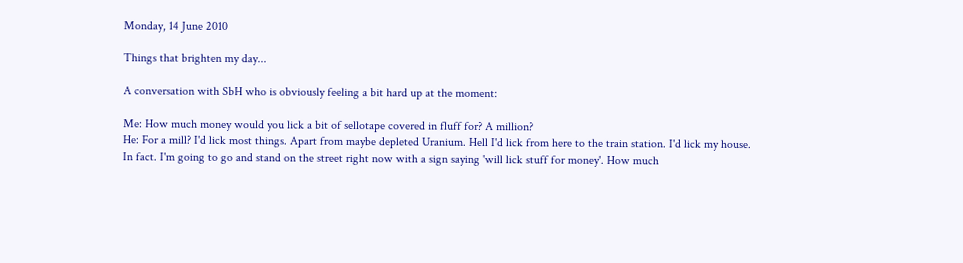Monday, 14 June 2010

Things that brighten my day...

A conversation with SbH who is obviously feeling a bit hard up at the moment:

Me: How much money would you lick a bit of sellotape covered in fluff for? A million?
He: For a mill? I'd lick most things. Apart from maybe depleted Uranium. Hell I'd lick from here to the train station. I'd lick my house. In fact. I'm going to go and stand on the street right now with a sign saying 'will lick stuff for money'. How much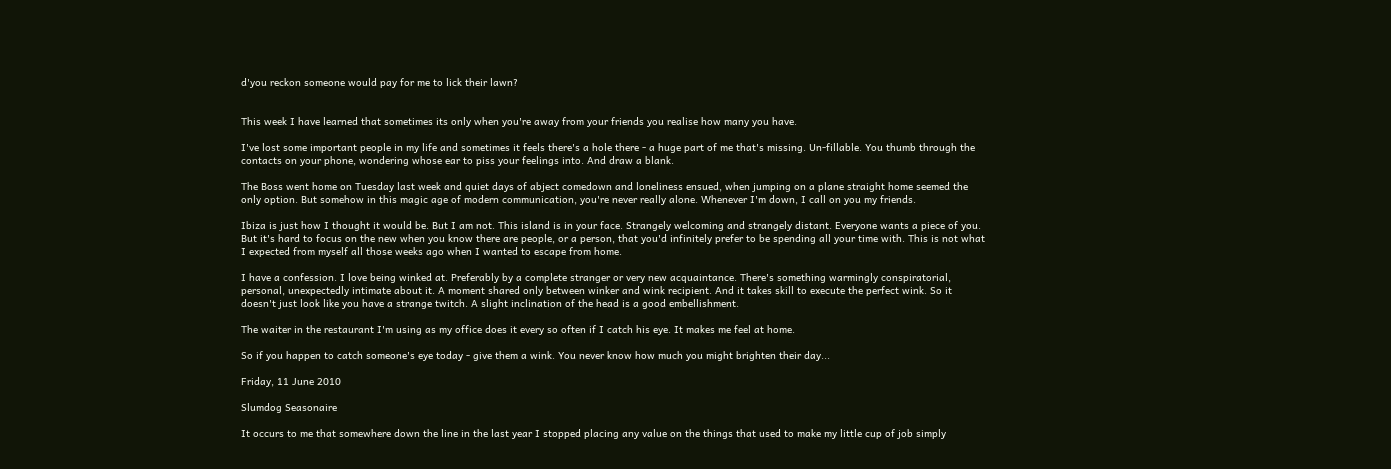d'you reckon someone would pay for me to lick their lawn?


This week I have learned that sometimes its only when you're away from your friends you realise how many you have.

I've lost some important people in my life and sometimes it feels there's a hole there - a huge part of me that's missing. Un-fillable. You thumb through the contacts on your phone, wondering whose ear to piss your feelings into. And draw a blank.

The Boss went home on Tuesday last week and quiet days of abject comedown and loneliness ensued, when jumping on a plane straight home seemed the only option. But somehow in this magic age of modern communication, you're never really alone. Whenever I'm down, I call on you my friends.

Ibiza is just how I thought it would be. But I am not. This island is in your face. Strangely welcoming and strangely distant. Everyone wants a piece of you. But it's hard to focus on the new when you know there are people, or a person, that you'd infinitely prefer to be spending all your time with. This is not what I expected from myself all those weeks ago when I wanted to escape from home.

I have a confession. I love being winked at. Preferably by a complete stranger or very new acquaintance. There's something warmingly conspiratorial, personal, unexpectedly intimate about it. A moment shared only between winker and wink recipient. And it takes skill to execute the perfect wink. So it doesn't just look like you have a strange twitch. A slight inclination of the head is a good embellishment.

The waiter in the restaurant I'm using as my office does it every so often if I catch his eye. It makes me feel at home.

So if you happen to catch someone's eye today - give them a wink. You never know how much you might brighten their day...

Friday, 11 June 2010

Slumdog Seasonaire

It occurs to me that somewhere down the line in the last year I stopped placing any value on the things that used to make my little cup of job simply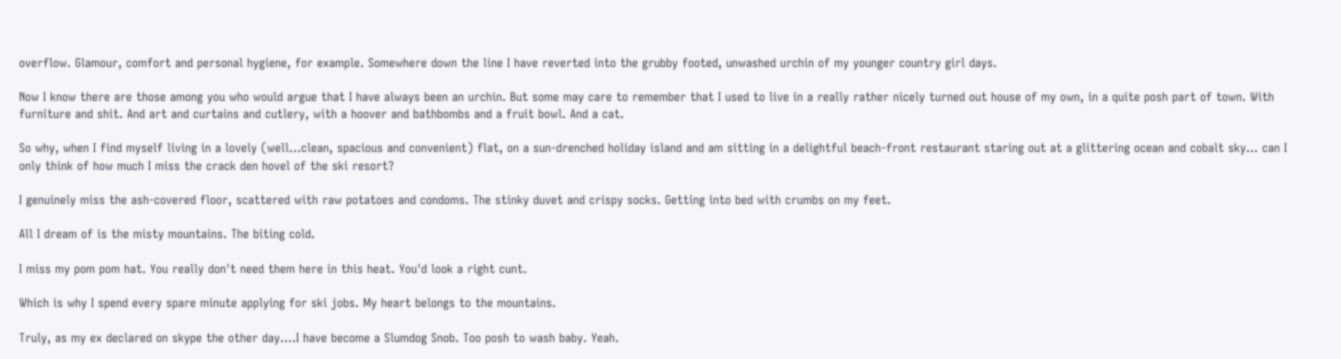overflow. Glamour, comfort and personal hygiene, for example. Somewhere down the line I have reverted into the grubby footed, unwashed urchin of my younger country girl days.

Now I know there are those among you who would argue that I have always been an urchin. But some may care to remember that I used to live in a really rather nicely turned out house of my own, in a quite posh part of town. With furniture and shit. And art and curtains and cutlery, with a hoover and bathbombs and a fruit bowl. And a cat.

So why, when I find myself living in a lovely (well...clean, spacious and convenient) flat, on a sun-drenched holiday island and am sitting in a delightful beach-front restaurant staring out at a glittering ocean and cobalt sky... can I only think of how much I miss the crack den hovel of the ski resort?

I genuinely miss the ash-covered floor, scattered with raw potatoes and condoms. The stinky duvet and crispy socks. Getting into bed with crumbs on my feet.

All I dream of is the misty mountains. The biting cold.

I miss my pom pom hat. You really don't need them here in this heat. You'd look a right cunt.

Which is why I spend every spare minute applying for ski jobs. My heart belongs to the mountains.

Truly, as my ex declared on skype the other day....I have become a Slumdog Snob. Too posh to wash baby. Yeah.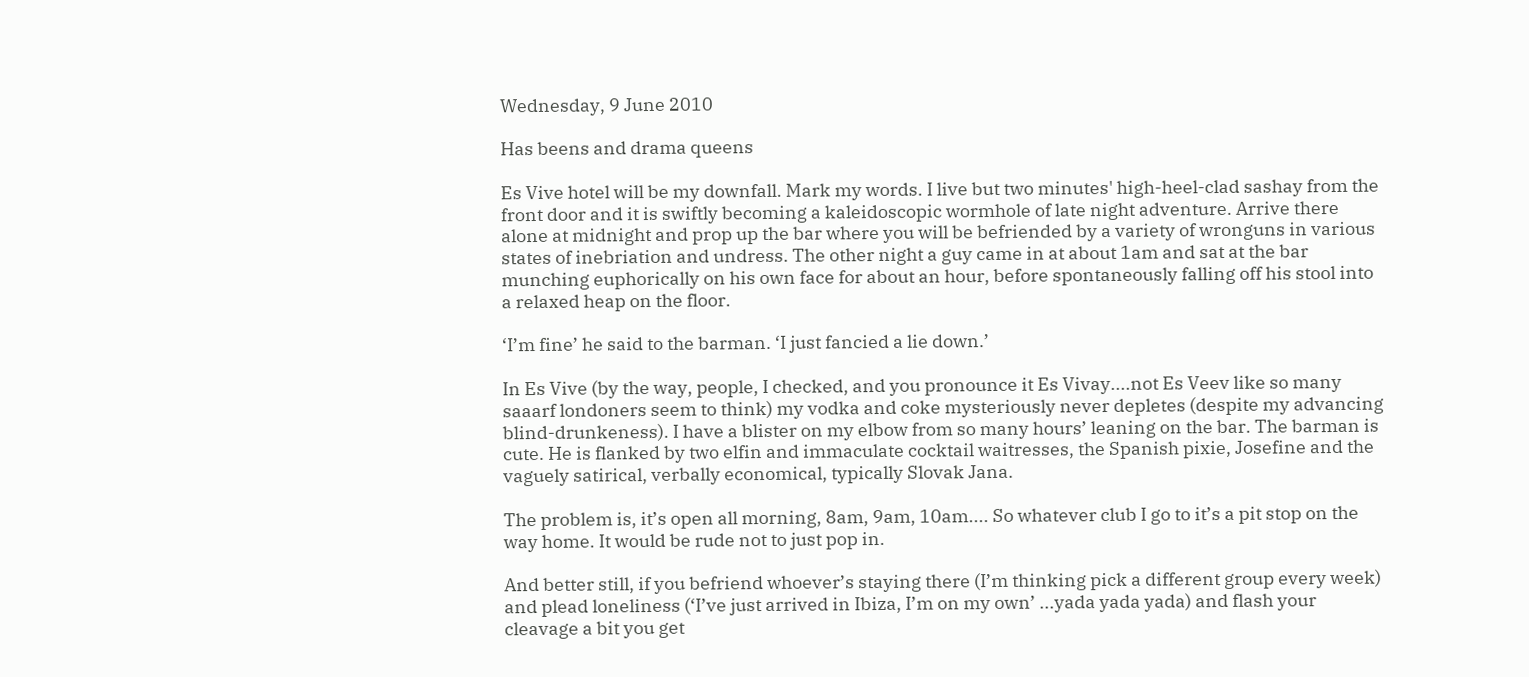Wednesday, 9 June 2010

Has beens and drama queens

Es Vive hotel will be my downfall. Mark my words. I live but two minutes' high-heel-clad sashay from the front door and it is swiftly becoming a kaleidoscopic wormhole of late night adventure. Arrive there alone at midnight and prop up the bar where you will be befriended by a variety of wronguns in various states of inebriation and undress. The other night a guy came in at about 1am and sat at the bar munching euphorically on his own face for about an hour, before spontaneously falling off his stool into a relaxed heap on the floor.

‘I’m fine’ he said to the barman. ‘I just fancied a lie down.’

In Es Vive (by the way, people, I checked, and you pronounce it Es Vivay....not Es Veev like so many saaarf londoners seem to think) my vodka and coke mysteriously never depletes (despite my advancing blind-drunkeness). I have a blister on my elbow from so many hours’ leaning on the bar. The barman is cute. He is flanked by two elfin and immaculate cocktail waitresses, the Spanish pixie, Josefine and the vaguely satirical, verbally economical, typically Slovak Jana.

The problem is, it’s open all morning, 8am, 9am, 10am.... So whatever club I go to it’s a pit stop on the way home. It would be rude not to just pop in.

And better still, if you befriend whoever’s staying there (I’m thinking pick a different group every week) and plead loneliness (‘I’ve just arrived in Ibiza, I’m on my own’ ...yada yada yada) and flash your cleavage a bit you get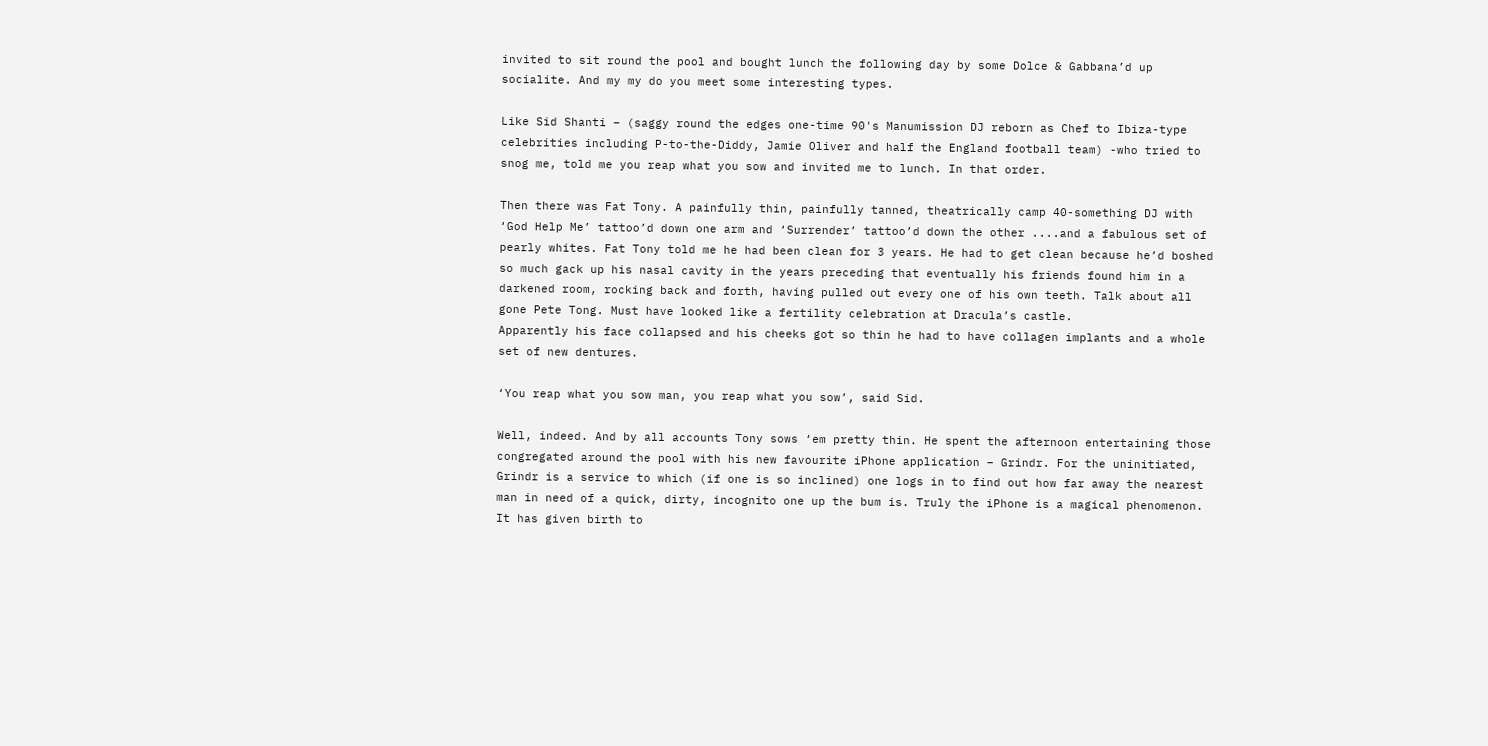invited to sit round the pool and bought lunch the following day by some Dolce & Gabbana’d up socialite. And my my do you meet some interesting types.

Like Sid Shanti – (saggy round the edges one-time 90's Manumission DJ reborn as Chef to Ibiza-type celebrities including P-to-the-Diddy, Jamie Oliver and half the England football team) -who tried to snog me, told me you reap what you sow and invited me to lunch. In that order.

Then there was Fat Tony. A painfully thin, painfully tanned, theatrically camp 40-something DJ with ‘God Help Me’ tattoo’d down one arm and ‘Surrender’ tattoo’d down the other ....and a fabulous set of pearly whites. Fat Tony told me he had been clean for 3 years. He had to get clean because he’d boshed so much gack up his nasal cavity in the years preceding that eventually his friends found him in a darkened room, rocking back and forth, having pulled out every one of his own teeth. Talk about all gone Pete Tong. Must have looked like a fertility celebration at Dracula’s castle.
Apparently his face collapsed and his cheeks got so thin he had to have collagen implants and a whole set of new dentures.

‘You reap what you sow man, you reap what you sow’, said Sid.

Well, indeed. And by all accounts Tony sows ‘em pretty thin. He spent the afternoon entertaining those congregated around the pool with his new favourite iPhone application – Grindr. For the uninitiated, Grindr is a service to which (if one is so inclined) one logs in to find out how far away the nearest man in need of a quick, dirty, incognito one up the bum is. Truly the iPhone is a magical phenomenon. It has given birth to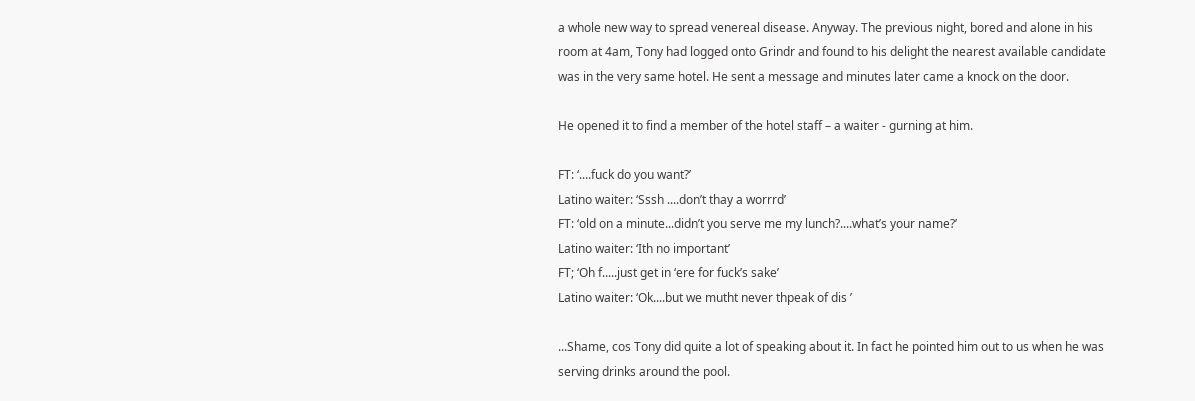a whole new way to spread venereal disease. Anyway. The previous night, bored and alone in his room at 4am, Tony had logged onto Grindr and found to his delight the nearest available candidate was in the very same hotel. He sent a message and minutes later came a knock on the door.

He opened it to find a member of the hotel staff – a waiter - gurning at him.

FT: ‘....fuck do you want?’
Latino waiter: ‘Sssh ....don’t thay a worrrd’
FT: ‘old on a minute...didn’t you serve me my lunch?....what’s your name?’
Latino waiter: ‘Ith no important’
FT; ‘Oh f.....just get in ‘ere for fuck’s sake’
Latino waiter: ‘Ok....but we mutht never thpeak of dis ’

...Shame, cos Tony did quite a lot of speaking about it. In fact he pointed him out to us when he was serving drinks around the pool.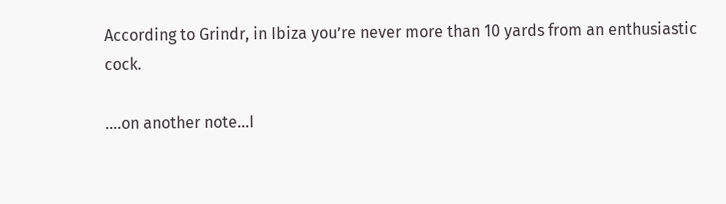According to Grindr, in Ibiza you’re never more than 10 yards from an enthusiastic cock.

....on another note...I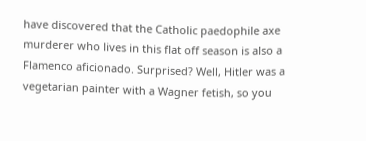have discovered that the Catholic paedophile axe murderer who lives in this flat off season is also a Flamenco aficionado. Surprised? Well, Hitler was a vegetarian painter with a Wagner fetish, so you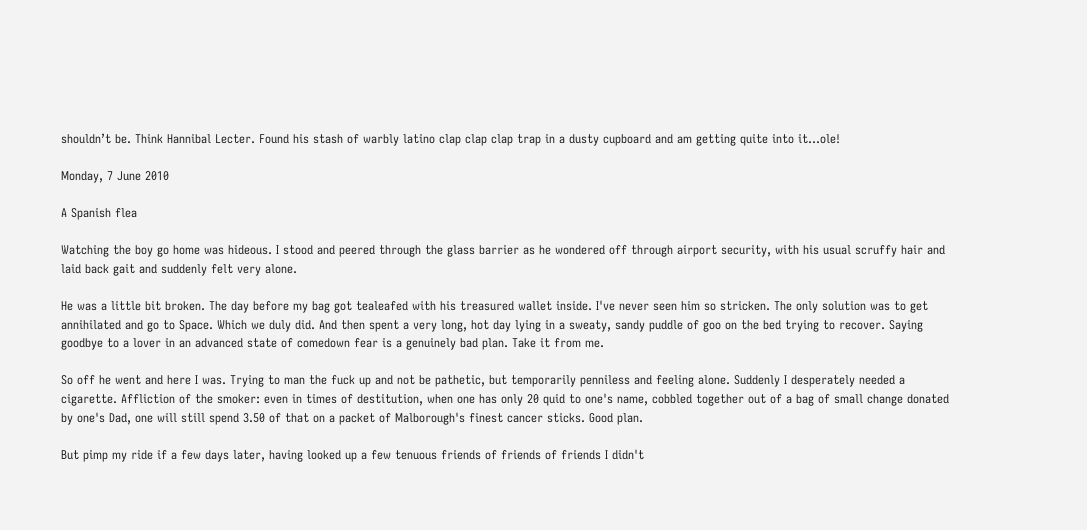shouldn’t be. Think Hannibal Lecter. Found his stash of warbly latino clap clap clap trap in a dusty cupboard and am getting quite into it...ole!

Monday, 7 June 2010

A Spanish flea

Watching the boy go home was hideous. I stood and peered through the glass barrier as he wondered off through airport security, with his usual scruffy hair and laid back gait and suddenly felt very alone.

He was a little bit broken. The day before my bag got tealeafed with his treasured wallet inside. I've never seen him so stricken. The only solution was to get annihilated and go to Space. Which we duly did. And then spent a very long, hot day lying in a sweaty, sandy puddle of goo on the bed trying to recover. Saying goodbye to a lover in an advanced state of comedown fear is a genuinely bad plan. Take it from me.

So off he went and here I was. Trying to man the fuck up and not be pathetic, but temporarily penniless and feeling alone. Suddenly I desperately needed a cigarette. Affliction of the smoker: even in times of destitution, when one has only 20 quid to one's name, cobbled together out of a bag of small change donated by one's Dad, one will still spend 3.50 of that on a packet of Malborough's finest cancer sticks. Good plan.

But pimp my ride if a few days later, having looked up a few tenuous friends of friends of friends I didn't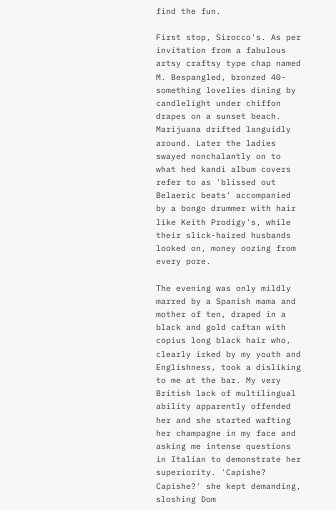find the fun.

First stop, Sirocco's. As per invitation from a fabulous artsy craftsy type chap named M. Bespangled, bronzed 40-something lovelies dining by candlelight under chiffon drapes on a sunset beach. Marijuana drifted languidly around. Later the ladies swayed nonchalantly on to what hed kandi album covers refer to as 'blissed out Belaeric beats' accompanied by a bongo drummer with hair like Keith Prodigy's, while their slick-haired husbands looked on, money oozing from every pore.

The evening was only mildly marred by a Spanish mama and mother of ten, draped in a black and gold caftan with copius long black hair who, clearly irked by my youth and Englishness, took a disliking to me at the bar. My very British lack of multilingual ability apparently offended her and she started wafting her champagne in my face and asking me intense questions in Italian to demonstrate her superiority. 'Capishe? Capishe?' she kept demanding, sloshing Dom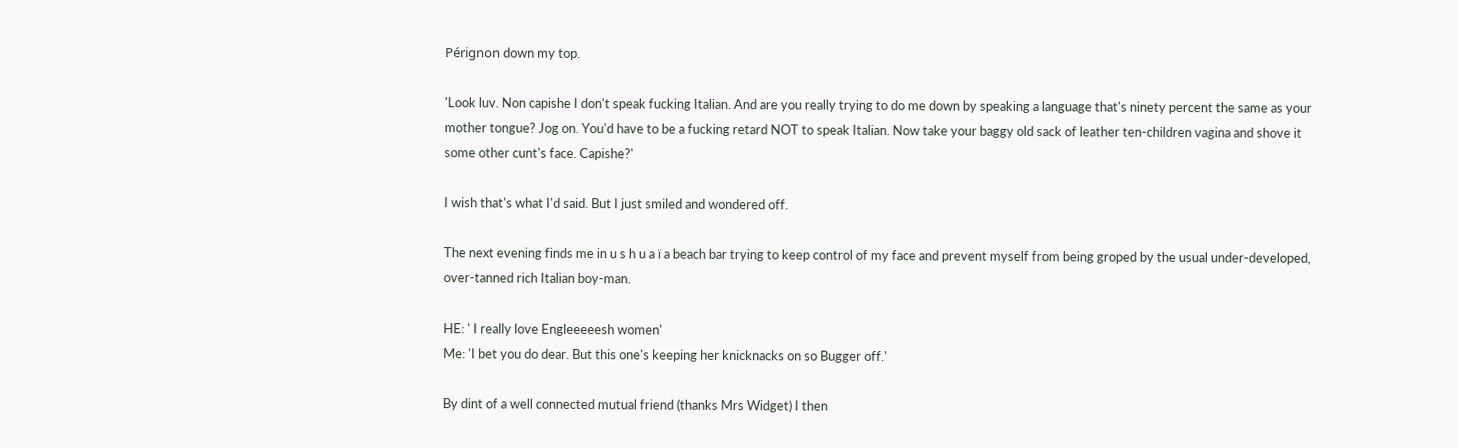Pérignon down my top.

'Look luv. Non capishe I don't speak fucking Italian. And are you really trying to do me down by speaking a language that's ninety percent the same as your mother tongue? Jog on. You'd have to be a fucking retard NOT to speak Italian. Now take your baggy old sack of leather ten-children vagina and shove it some other cunt's face. Capishe?'

I wish that's what I'd said. But I just smiled and wondered off.

The next evening finds me in u s h u a ï a beach bar trying to keep control of my face and prevent myself from being groped by the usual under-developed, over-tanned rich Italian boy-man.

HE: ' I really love Engleeeeesh women'
Me: 'I bet you do dear. But this one's keeping her knicknacks on so Bugger off.'

By dint of a well connected mutual friend (thanks Mrs Widget) I then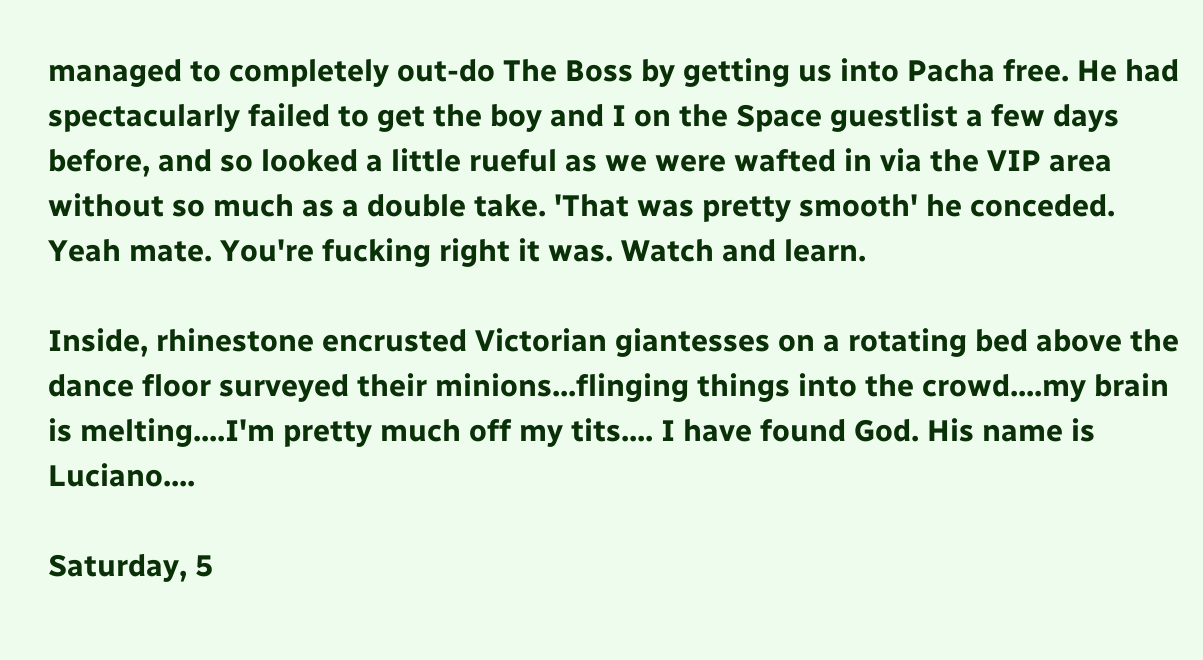managed to completely out-do The Boss by getting us into Pacha free. He had spectacularly failed to get the boy and I on the Space guestlist a few days before, and so looked a little rueful as we were wafted in via the VIP area without so much as a double take. 'That was pretty smooth' he conceded. Yeah mate. You're fucking right it was. Watch and learn.

Inside, rhinestone encrusted Victorian giantesses on a rotating bed above the dance floor surveyed their minions...flinging things into the crowd....my brain is melting....I'm pretty much off my tits.... I have found God. His name is Luciano....

Saturday, 5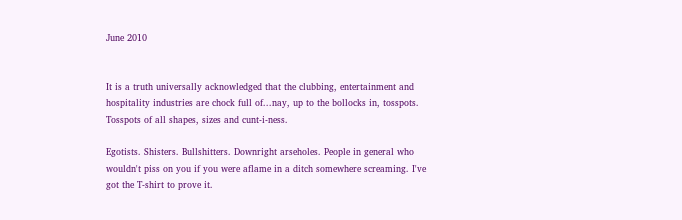June 2010


It is a truth universally acknowledged that the clubbing, entertainment and hospitality industries are chock full of...nay, up to the bollocks in, tosspots. Tosspots of all shapes, sizes and cunt-i-ness.

Egotists. Shisters. Bullshitters. Downright arseholes. People in general who wouldn't piss on you if you were aflame in a ditch somewhere screaming. I've got the T-shirt to prove it.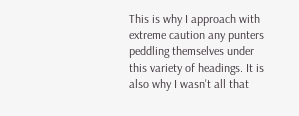This is why I approach with extreme caution any punters peddling themselves under this variety of headings. It is also why I wasn't all that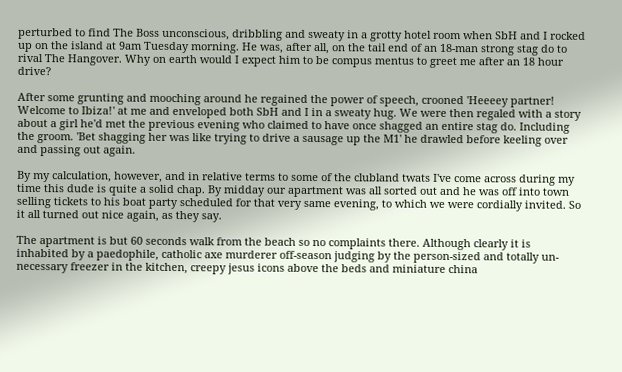perturbed to find The Boss unconscious, dribbling and sweaty in a grotty hotel room when SbH and I rocked up on the island at 9am Tuesday morning. He was, after all, on the tail end of an 18-man strong stag do to rival The Hangover. Why on earth would I expect him to be compus mentus to greet me after an 18 hour drive?

After some grunting and mooching around he regained the power of speech, crooned 'Heeeey partner! Welcome to Ibiza!' at me and enveloped both SbH and I in a sweaty hug. We were then regaled with a story about a girl he'd met the previous evening who claimed to have once shagged an entire stag do. Including the groom. 'Bet shagging her was like trying to drive a sausage up the M1' he drawled before keeling over and passing out again.

By my calculation, however, and in relative terms to some of the clubland twats I've come across during my time this dude is quite a solid chap. By midday our apartment was all sorted out and he was off into town selling tickets to his boat party scheduled for that very same evening, to which we were cordially invited. So it all turned out nice again, as they say.

The apartment is but 60 seconds walk from the beach so no complaints there. Although clearly it is inhabited by a paedophile, catholic axe murderer off-season judging by the person-sized and totally un-necessary freezer in the kitchen, creepy jesus icons above the beds and miniature china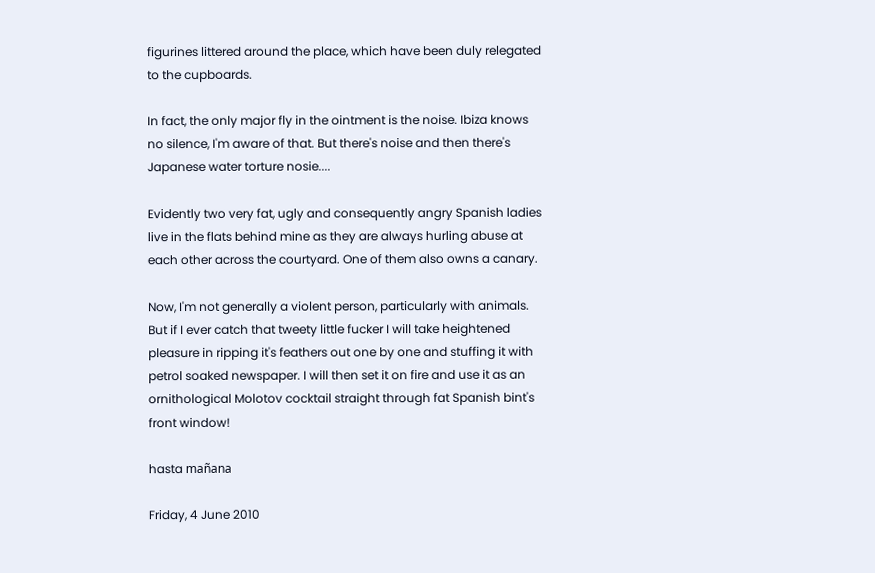figurines littered around the place, which have been duly relegated to the cupboards.

In fact, the only major fly in the ointment is the noise. Ibiza knows no silence, I'm aware of that. But there's noise and then there's Japanese water torture nosie....

Evidently two very fat, ugly and consequently angry Spanish ladies live in the flats behind mine as they are always hurling abuse at each other across the courtyard. One of them also owns a canary.

Now, I'm not generally a violent person, particularly with animals. But if I ever catch that tweety little fucker I will take heightened pleasure in ripping it's feathers out one by one and stuffing it with petrol soaked newspaper. I will then set it on fire and use it as an ornithological Molotov cocktail straight through fat Spanish bint's front window!

hasta mañana

Friday, 4 June 2010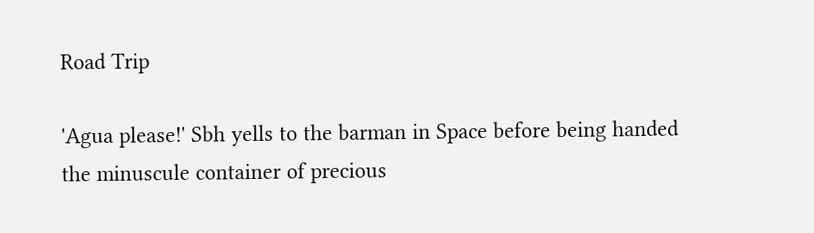Road Trip

'Agua please!' Sbh yells to the barman in Space before being handed the minuscule container of precious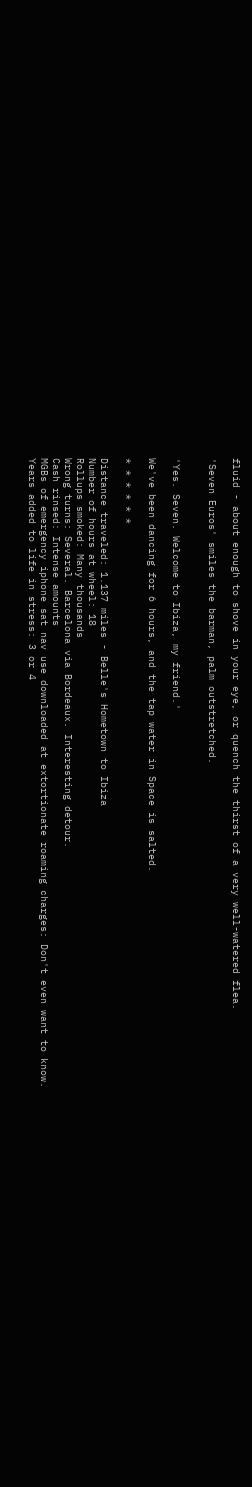fluid - about enough to shove in your eye, or quench the thirst of a very well-watered flea.

'Seven Euros' smiles the barman, palm outstretched.


'Yes. Seven. Welcome to Ibiza, my friend.'

We've been dancing for 6 hours, and the tap water in Space is salted.

* * * * * *

Distance traveled: 1.137 miles - Belle's Hometown to Ibiza
Number of hours at wheel: 18
Rollups smoked: Many thousands
Wrong turns: Several. Barcelona via Bordeaux. Interesting detour.
Cash rinsed: Intense amounts
MGBs of emergency iphone sat nav use downloaded at extortionate roaming charges: Don't even want to know.
Years added to life in stress: 3 or 4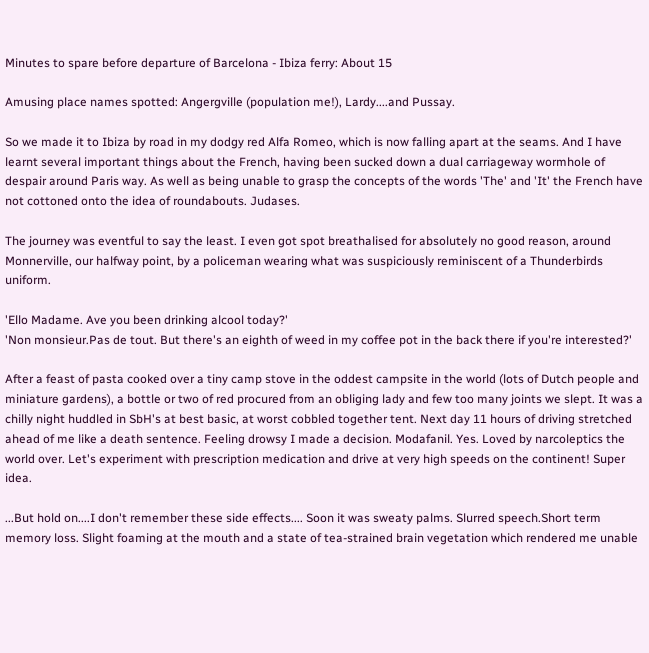Minutes to spare before departure of Barcelona - Ibiza ferry: About 15

Amusing place names spotted: Angergville (population me!), Lardy....and Pussay.

So we made it to Ibiza by road in my dodgy red Alfa Romeo, which is now falling apart at the seams. And I have learnt several important things about the French, having been sucked down a dual carriageway wormhole of despair around Paris way. As well as being unable to grasp the concepts of the words 'The' and 'It' the French have not cottoned onto the idea of roundabouts. Judases.

The journey was eventful to say the least. I even got spot breathalised for absolutely no good reason, around Monnerville, our halfway point, by a policeman wearing what was suspiciously reminiscent of a Thunderbirds uniform.

'Ello Madame. Ave you been drinking alcool today?'
'Non monsieur.Pas de tout. But there's an eighth of weed in my coffee pot in the back there if you're interested?'

After a feast of pasta cooked over a tiny camp stove in the oddest campsite in the world (lots of Dutch people and miniature gardens), a bottle or two of red procured from an obliging lady and few too many joints we slept. It was a chilly night huddled in SbH's at best basic, at worst cobbled together tent. Next day 11 hours of driving stretched ahead of me like a death sentence. Feeling drowsy I made a decision. Modafanil. Yes. Loved by narcoleptics the world over. Let's experiment with prescription medication and drive at very high speeds on the continent! Super idea.

...But hold on....I don't remember these side effects.... Soon it was sweaty palms. Slurred speech.Short term memory loss. Slight foaming at the mouth and a state of tea-strained brain vegetation which rendered me unable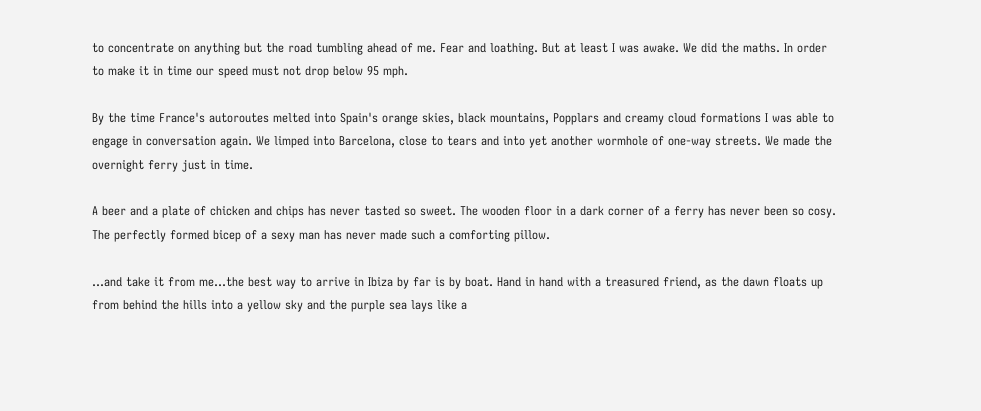to concentrate on anything but the road tumbling ahead of me. Fear and loathing. But at least I was awake. We did the maths. In order to make it in time our speed must not drop below 95 mph.

By the time France's autoroutes melted into Spain's orange skies, black mountains, Popplars and creamy cloud formations I was able to engage in conversation again. We limped into Barcelona, close to tears and into yet another wormhole of one-way streets. We made the overnight ferry just in time.

A beer and a plate of chicken and chips has never tasted so sweet. The wooden floor in a dark corner of a ferry has never been so cosy. The perfectly formed bicep of a sexy man has never made such a comforting pillow.

...and take it from me...the best way to arrive in Ibiza by far is by boat. Hand in hand with a treasured friend, as the dawn floats up from behind the hills into a yellow sky and the purple sea lays like a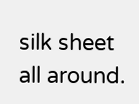silk sheet all around.